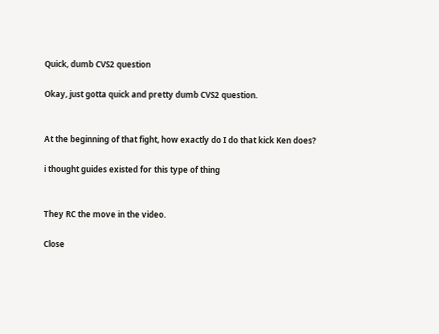Quick, dumb CVS2 question

Okay, just gotta quick and pretty dumb CVS2 question.


At the beginning of that fight, how exactly do I do that kick Ken does?

i thought guides existed for this type of thing


They RC the move in the video.

Close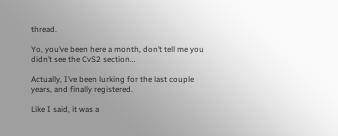thread.

Yo, you’ve been here a month, don’t tell me you didn’t see the CvS2 section…

Actually, I’ve been lurking for the last couple years, and finally registered.

Like I said, it was a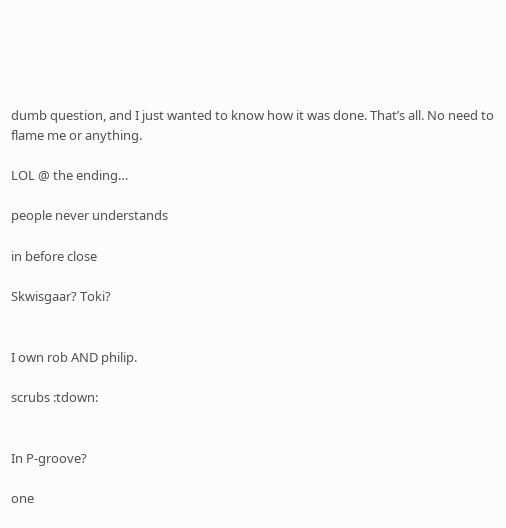dumb question, and I just wanted to know how it was done. That’s all. No need to flame me or anything.

LOL @ the ending…

people never understands

in before close

Skwisgaar? Toki?


I own rob AND philip.

scrubs :tdown:


In P-groove?

one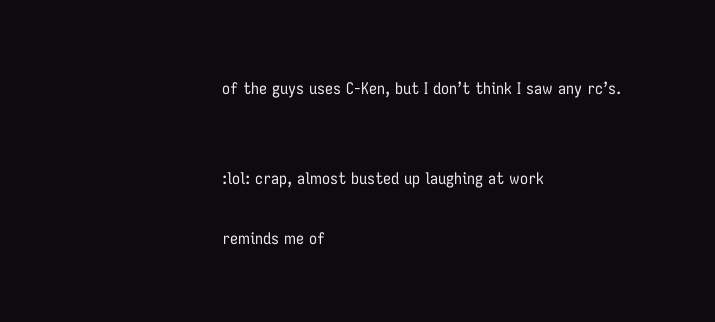of the guys uses C-Ken, but I don’t think I saw any rc’s.


:lol: crap, almost busted up laughing at work

reminds me of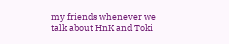my friends whenever we talk about HnK and Toki